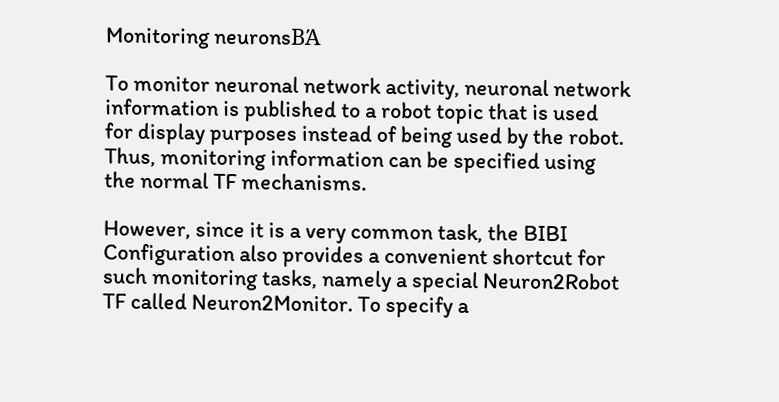Monitoring neuronsΒΆ

To monitor neuronal network activity, neuronal network information is published to a robot topic that is used for display purposes instead of being used by the robot. Thus, monitoring information can be specified using the normal TF mechanisms.

However, since it is a very common task, the BIBI Configuration also provides a convenient shortcut for such monitoring tasks, namely a special Neuron2Robot TF called Neuron2Monitor. To specify a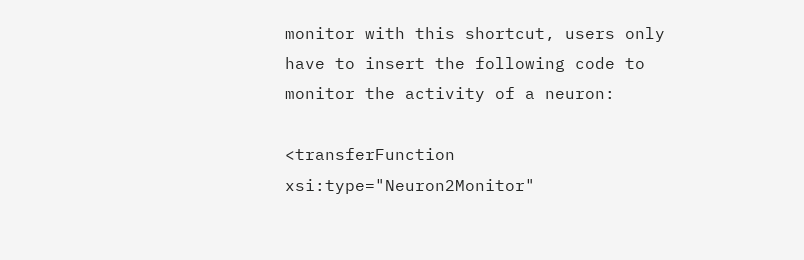monitor with this shortcut, users only have to insert the following code to monitor the activity of a neuron:

<transferFunction xsi:type="Neuron2Monitor"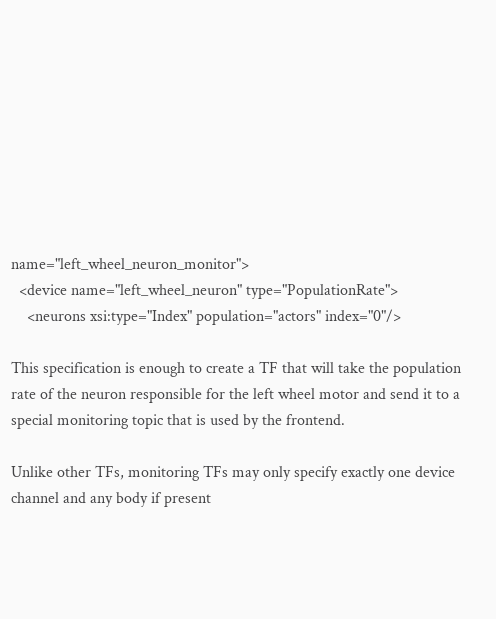name="left_wheel_neuron_monitor">
  <device name="left_wheel_neuron" type="PopulationRate">
    <neurons xsi:type="Index" population="actors" index="0"/>

This specification is enough to create a TF that will take the population rate of the neuron responsible for the left wheel motor and send it to a special monitoring topic that is used by the frontend.

Unlike other TFs, monitoring TFs may only specify exactly one device channel and any body if present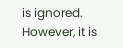is ignored. However, it is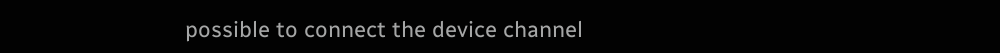possible to connect the device channel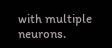with multiple neurons.